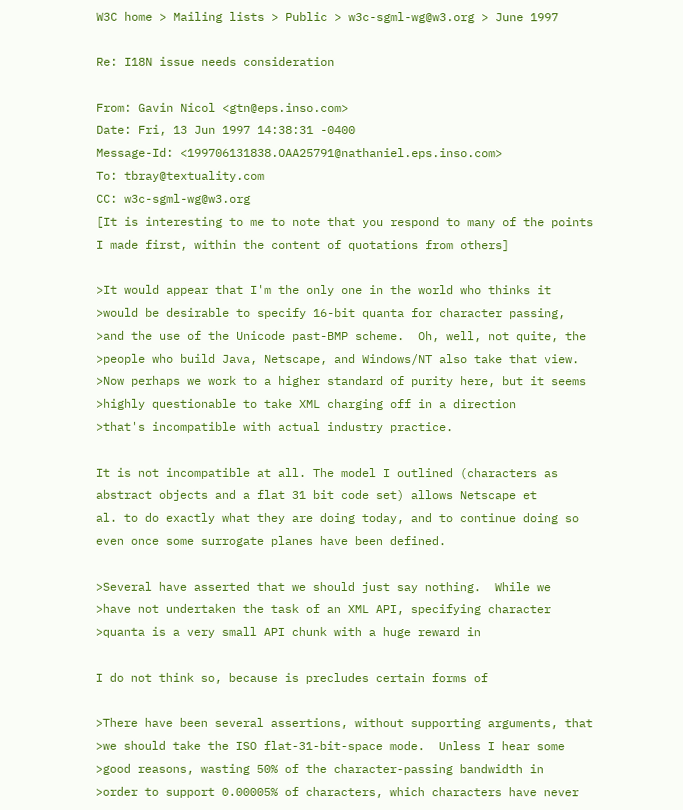W3C home > Mailing lists > Public > w3c-sgml-wg@w3.org > June 1997

Re: I18N issue needs consideration

From: Gavin Nicol <gtn@eps.inso.com>
Date: Fri, 13 Jun 1997 14:38:31 -0400
Message-Id: <199706131838.OAA25791@nathaniel.eps.inso.com>
To: tbray@textuality.com
CC: w3c-sgml-wg@w3.org
[It is interesting to me to note that you respond to many of the points
I made first, within the content of quotations from others]

>It would appear that I'm the only one in the world who thinks it
>would be desirable to specify 16-bit quanta for character passing,
>and the use of the Unicode past-BMP scheme.  Oh, well, not quite, the
>people who build Java, Netscape, and Windows/NT also take that view.
>Now perhaps we work to a higher standard of purity here, but it seems
>highly questionable to take XML charging off in a direction
>that's incompatible with actual industry practice.

It is not incompatible at all. The model I outlined (characters as
abstract objects and a flat 31 bit code set) allows Netscape et
al. to do exactly what they are doing today, and to continue doing so
even once some surrogate planes have been defined.

>Several have asserted that we should just say nothing.  While we
>have not undertaken the task of an XML API, specifying character
>quanta is a very small API chunk with a huge reward in

I do not think so, because is precludes certain forms of

>There have been several assertions, without supporting arguments, that
>we should take the ISO flat-31-bit-space mode.  Unless I hear some
>good reasons, wasting 50% of the character-passing bandwidth in
>order to support 0.00005% of characters, which characters have never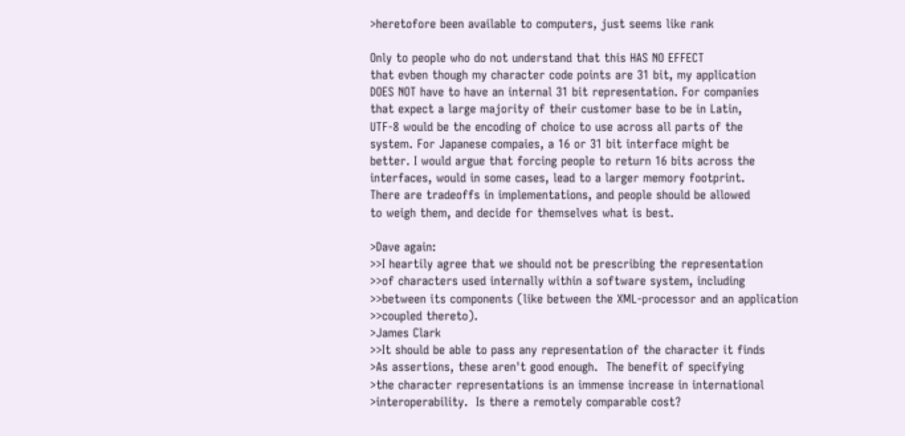>heretofore been available to computers, just seems like rank

Only to people who do not understand that this HAS NO EFFECT
that evben though my character code points are 31 bit, my application
DOES NOT have to have an internal 31 bit representation. For companies
that expect a large majority of their customer base to be in Latin,
UTF-8 would be the encoding of choice to use across all parts of the
system. For Japanese compaies, a 16 or 31 bit interface might be
better. I would argue that forcing people to return 16 bits across the
interfaces, would in some cases, lead to a larger memory footprint.
There are tradeoffs in implementations, and people should be allowed
to weigh them, and decide for themselves what is best.

>Dave again:
>>I heartily agree that we should not be prescribing the representation
>>of characters used internally within a software system, including
>>between its components (like between the XML-processor and an application
>>coupled thereto).
>James Clark
>>It should be able to pass any representation of the character it finds
>As assertions, these aren't good enough.  The benefit of specifying
>the character representations is an immense increase in international
>interoperability.  Is there a remotely comparable cost?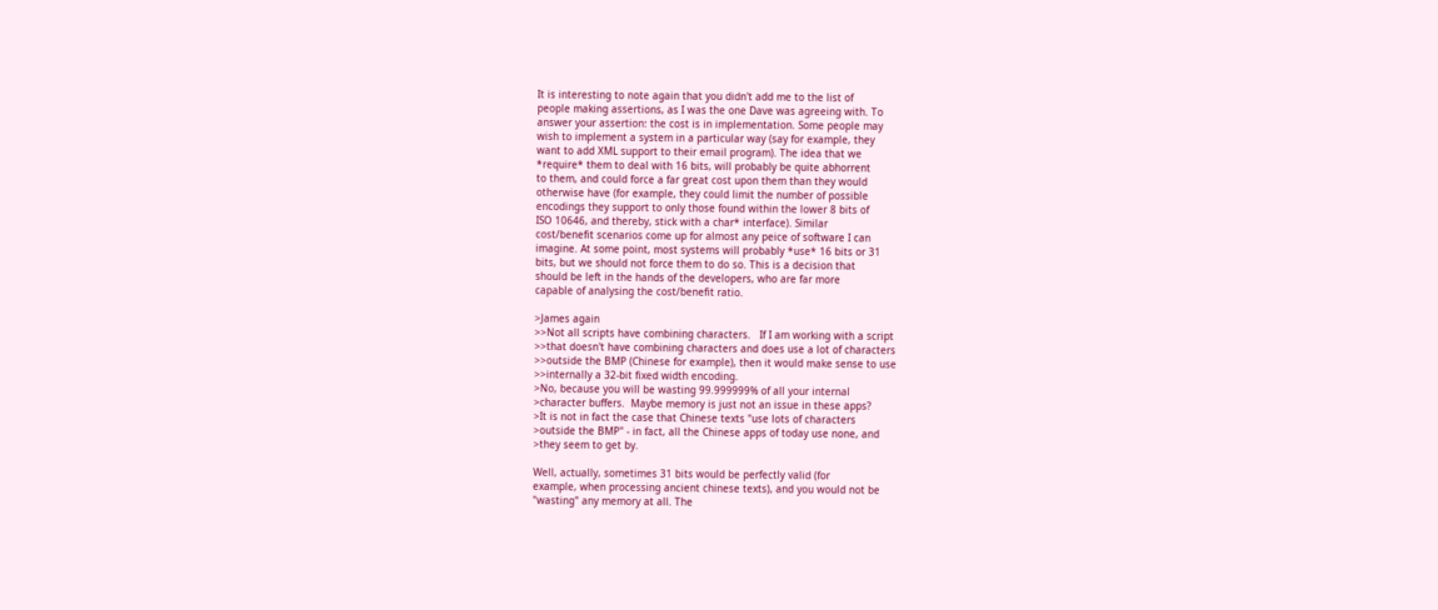It is interesting to note again that you didn't add me to the list of
people making assertions, as I was the one Dave was agreeing with. To
answer your assertion: the cost is in implementation. Some people may
wish to implement a system in a particular way (say for example, they
want to add XML support to their email program). The idea that we
*require* them to deal with 16 bits, will probably be quite abhorrent
to them, and could force a far great cost upon them than they would
otherwise have (for example, they could limit the number of possible
encodings they support to only those found within the lower 8 bits of
ISO 10646, and thereby, stick with a char* interface). Similar
cost/benefit scenarios come up for almost any peice of software I can
imagine. At some point, most systems will probably *use* 16 bits or 31
bits, but we should not force them to do so. This is a decision that
should be left in the hands of the developers, who are far more
capable of analysing the cost/benefit ratio.

>James again
>>Not all scripts have combining characters.   If I am working with a script
>>that doesn't have combining characters and does use a lot of characters
>>outside the BMP (Chinese for example), then it would make sense to use
>>internally a 32-bit fixed width encoding.
>No, because you will be wasting 99.999999% of all your internal
>character buffers.  Maybe memory is just not an issue in these apps?
>It is not in fact the case that Chinese texts "use lots of characters
>outside the BMP" - in fact, all the Chinese apps of today use none, and
>they seem to get by.

Well, actually, sometimes 31 bits would be perfectly valid (for
example, when processing ancient chinese texts), and you would not be
"wasting" any memory at all. The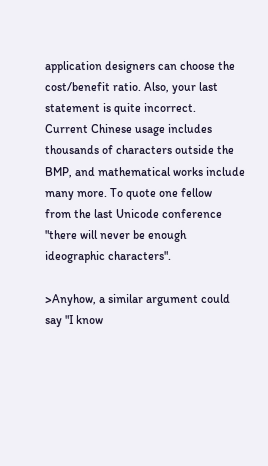application designers can choose the
cost/benefit ratio. Also, your last statement is quite incorrect.
Current Chinese usage includes thousands of characters outside the
BMP, and mathematical works include many more. To quote one fellow
from the last Unicode conference "there will never be enough
ideographic characters".

>Anyhow, a similar argument could say "I know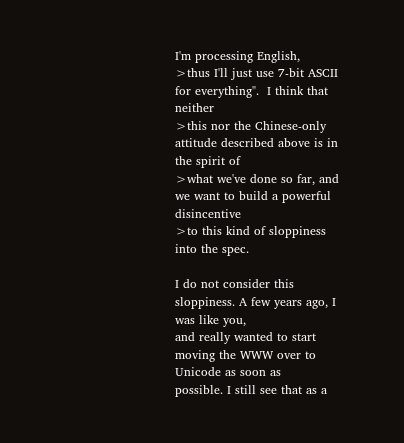I'm processing English,
>thus I'll just use 7-bit ASCII for everything".  I think that neither
>this nor the Chinese-only attitude described above is in the spirit of
>what we've done so far, and we want to build a powerful disincentive
>to this kind of sloppiness into the spec.

I do not consider this sloppiness. A few years ago, I was like you,
and really wanted to start moving the WWW over to Unicode as soon as
possible. I still see that as a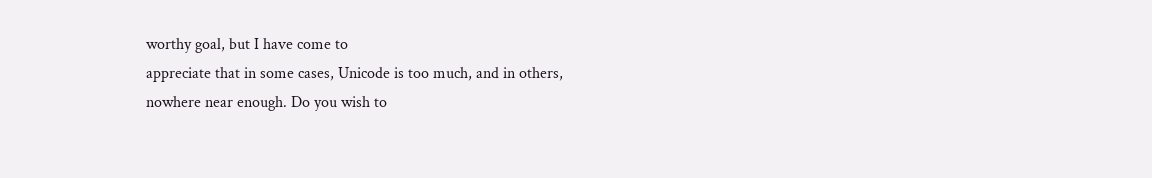worthy goal, but I have come to
appreciate that in some cases, Unicode is too much, and in others,
nowhere near enough. Do you wish to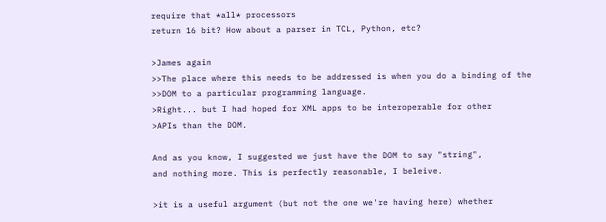require that *all* processors
return 16 bit? How about a parser in TCL, Python, etc?

>James again
>>The place where this needs to be addressed is when you do a binding of the
>>DOM to a particular programming language.
>Right... but I had hoped for XML apps to be interoperable for other
>APIs than the DOM.

And as you know, I suggested we just have the DOM to say "string",
and nothing more. This is perfectly reasonable, I beleive.

>it is a useful argument (but not the one we're having here) whether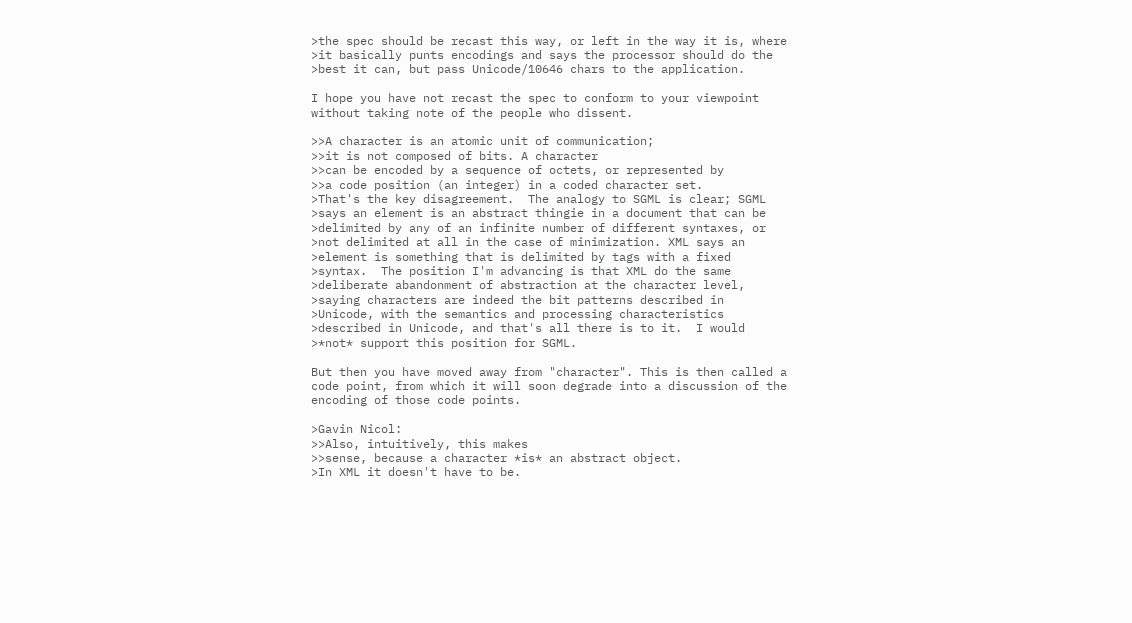>the spec should be recast this way, or left in the way it is, where
>it basically punts encodings and says the processor should do the
>best it can, but pass Unicode/10646 chars to the application.

I hope you have not recast the spec to conform to your viewpoint
without taking note of the people who dissent.

>>A character is an atomic unit of communication;
>>it is not composed of bits. A character
>>can be encoded by a sequence of octets, or represented by
>>a code position (an integer) in a coded character set.
>That's the key disagreement.  The analogy to SGML is clear; SGML
>says an element is an abstract thingie in a document that can be
>delimited by any of an infinite number of different syntaxes, or
>not delimited at all in the case of minimization. XML says an
>element is something that is delimited by tags with a fixed
>syntax.  The position I'm advancing is that XML do the same
>deliberate abandonment of abstraction at the character level,
>saying characters are indeed the bit patterns described in
>Unicode, with the semantics and processing characteristics
>described in Unicode, and that's all there is to it.  I would
>*not* support this position for SGML.

But then you have moved away from "character". This is then called a
code point, from which it will soon degrade into a discussion of the
encoding of those code points.

>Gavin Nicol:
>>Also, intuitively, this makes
>>sense, because a character *is* an abstract object.
>In XML it doesn't have to be.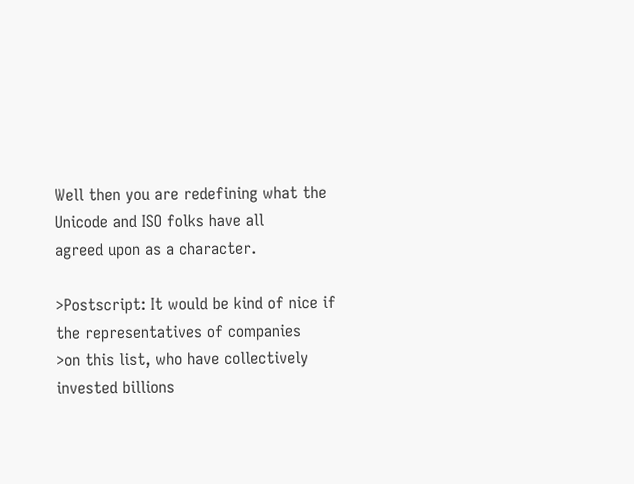Well then you are redefining what the Unicode and ISO folks have all
agreed upon as a character.

>Postscript: It would be kind of nice if the representatives of companies
>on this list, who have collectively invested billions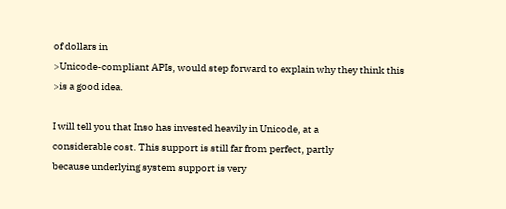of dollars in
>Unicode-compliant APIs, would step forward to explain why they think this
>is a good idea.

I will tell you that Inso has invested heavily in Unicode, at a
considerable cost. This support is still far from perfect, partly
because underlying system support is very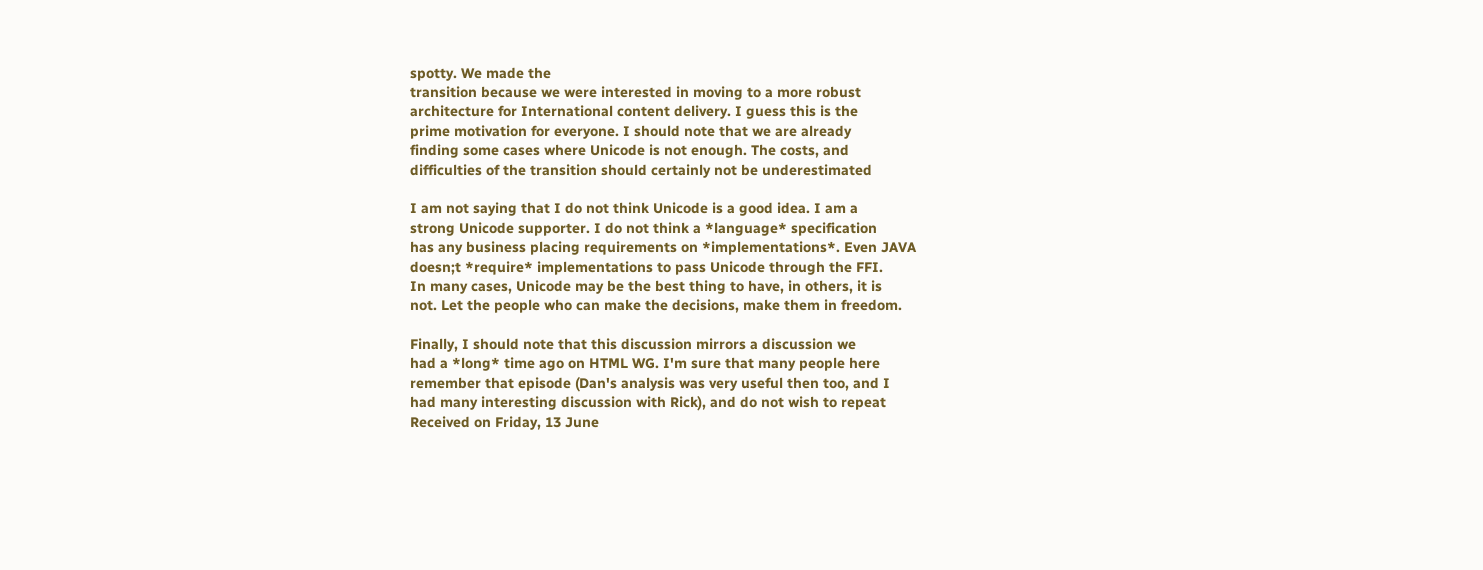spotty. We made the
transition because we were interested in moving to a more robust
architecture for International content delivery. I guess this is the
prime motivation for everyone. I should note that we are already
finding some cases where Unicode is not enough. The costs, and
difficulties of the transition should certainly not be underestimated

I am not saying that I do not think Unicode is a good idea. I am a
strong Unicode supporter. I do not think a *language* specification
has any business placing requirements on *implementations*. Even JAVA
doesn;t *require* implementations to pass Unicode through the FFI.
In many cases, Unicode may be the best thing to have, in others, it is
not. Let the people who can make the decisions, make them in freedom.

Finally, I should note that this discussion mirrors a discussion we
had a *long* time ago on HTML WG. I'm sure that many people here
remember that episode (Dan's analysis was very useful then too, and I
had many interesting discussion with Rick), and do not wish to repeat
Received on Friday, 13 June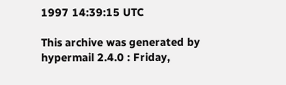1997 14:39:15 UTC

This archive was generated by hypermail 2.4.0 : Friday,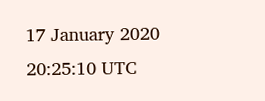17 January 2020 20:25:10 UTC